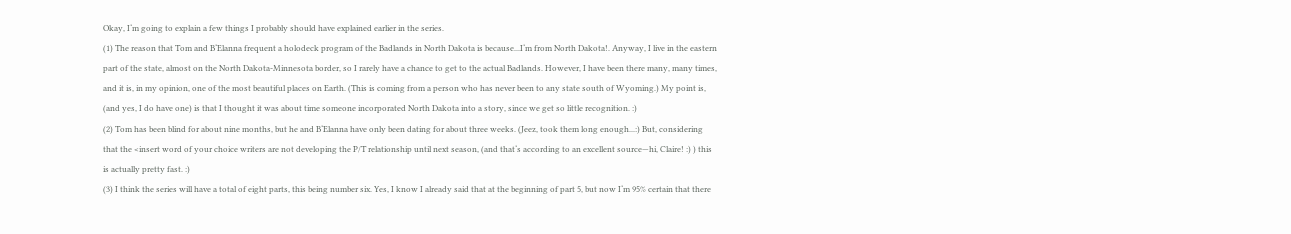Okay, I‘m going to explain a few things I probably should have explained earlier in the series.
(1) The reason that Tom and B‘Elanna frequent a holodeck program of the Badlands in North Dakota is because...I‘m from North Dakota!. Anyway, I live in the eastern part of the state, almost on the North Dakota-Minnesota border, so I rarely have a chance to get to the actual Badlands. However, I have been there many, many times, and it is, in my opinion, one of the most beautiful places on Earth. (This is coming from a person who has never been to any state south of Wyoming.) My point is, (and yes, I do have one) is that I thought it was about time someone incorporated North Dakota into a story, since we get so little recognition. :)
(2) Tom has been blind for about nine months, but he and B‘Elanna have only been dating for about three weeks. (Jeez, took them long enough...:) But, considering that the <insert word of your choice writers are not developing the P/T relationship until next season, (and that‘s according to an excellent source—hi, Claire! :) ) this is actually pretty fast. :)
(3) I think the series will have a total of eight parts, this being number six. Yes, I know I already said that at the beginning of part 5, but now I‘m 95% certain that there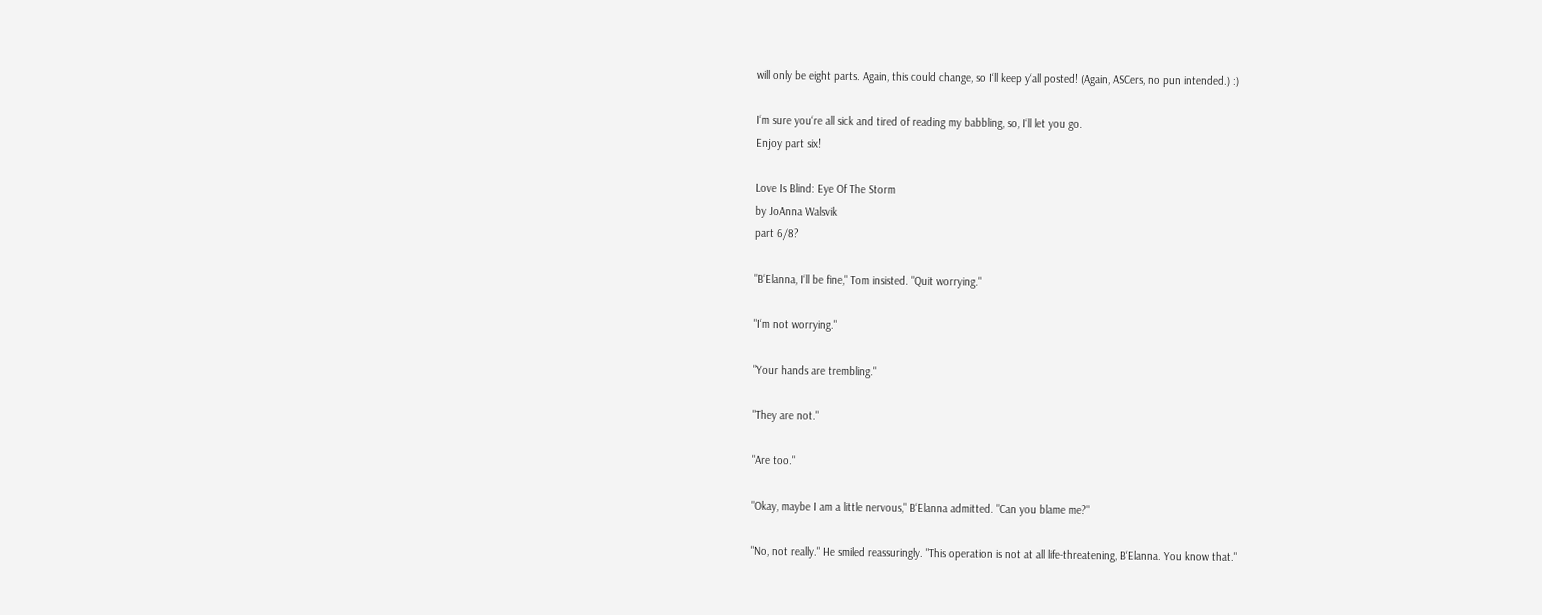will only be eight parts. Again, this could change, so I‘ll keep y‘all posted! (Again, ASCers, no pun intended.) :)

I‘m sure you‘re all sick and tired of reading my babbling, so, I‘ll let you go.
Enjoy part six!

Love Is Blind: Eye Of The Storm
by JoAnna Walsvik
part 6/8?

"B‘Elanna, I‘ll be fine," Tom insisted. "Quit worrying."

"I‘m not worrying."

"Your hands are trembling."

"They are not."

"Are too."

"Okay, maybe I am a little nervous," B‘Elanna admitted. "Can you blame me?"

"No, not really." He smiled reassuringly. "This operation is not at all life-threatening, B‘Elanna. You know that."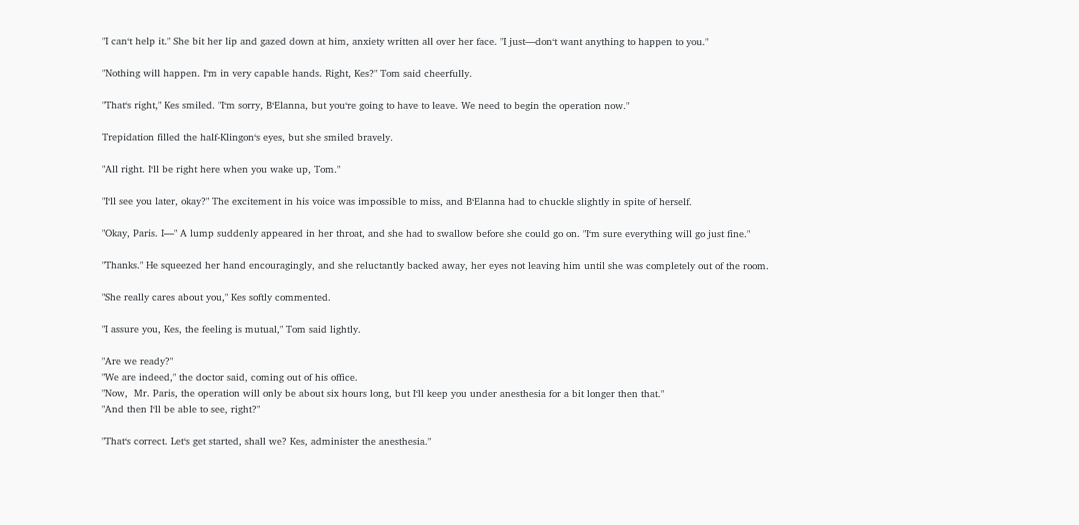"I can‘t help it." She bit her lip and gazed down at him, anxiety written all over her face. "I just—don‘t want anything to happen to you."

"Nothing will happen. I‘m in very capable hands. Right, Kes?" Tom said cheerfully.

"That‘s right," Kes smiled. "I‘m sorry, B‘Elanna, but you‘re going to have to leave. We need to begin the operation now."

Trepidation filled the half-Klingon‘s eyes, but she smiled bravely.

"All right. I‘ll be right here when you wake up, Tom."

"I‘ll see you later, okay?" The excitement in his voice was impossible to miss, and B‘Elanna had to chuckle slightly in spite of herself.

"Okay, Paris. I—" A lump suddenly appeared in her throat, and she had to swallow before she could go on. "I‘m sure everything will go just fine."

"Thanks." He squeezed her hand encouragingly, and she reluctantly backed away, her eyes not leaving him until she was completely out of the room.

"She really cares about you," Kes softly commented.

"I assure you, Kes, the feeling is mutual," Tom said lightly.

"Are we ready?"
"We are indeed," the doctor said, coming out of his office.
"Now,  Mr. Paris, the operation will only be about six hours long, but I‘ll keep you under anesthesia for a bit longer then that."
"And then I‘ll be able to see, right?"

"That‘s correct. Let‘s get started, shall we? Kes, administer the anesthesia."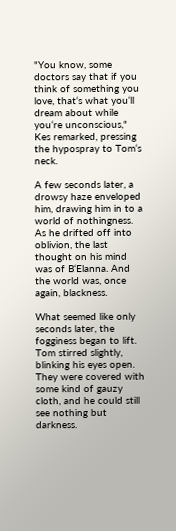"You know, some doctors say that if you think of something you love, that‘s what you‘ll dream about while you‘re unconscious," Kes remarked, pressing the hypospray to Tom‘s neck.

A few seconds later, a drowsy haze enveloped him, drawing him in to a world of nothingness. As he drifted off into oblivion, the last thought on his mind was of B‘Elanna. And the world was, once again, blackness.

What seemed like only seconds later, the fogginess began to lift. Tom stirred slightly, blinking his eyes open. They were covered with some kind of gauzy cloth, and he could still see nothing but darkness.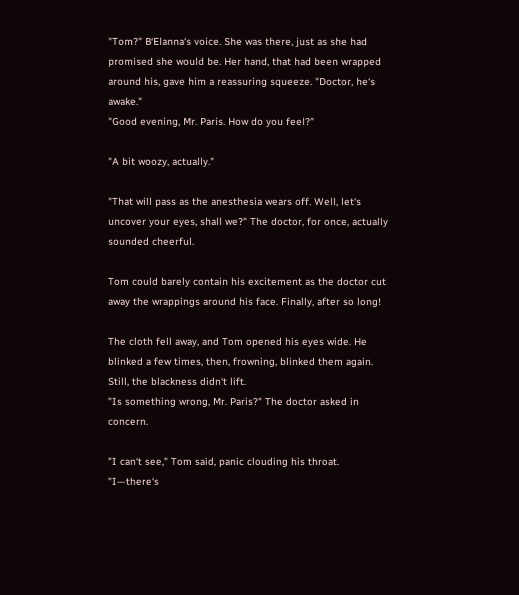"Tom?" B‘Elanna‘s voice. She was there, just as she had promised she would be. Her hand, that had been wrapped around his, gave him a reassuring squeeze. "Doctor, he‘s awake."
"Good evening, Mr. Paris. How do you feel?"

"A bit woozy, actually."

"That will pass as the anesthesia wears off. Well, let‘s uncover your eyes, shall we?" The doctor, for once, actually sounded cheerful.

Tom could barely contain his excitement as the doctor cut away the wrappings around his face. Finally, after so long!

The cloth fell away, and Tom opened his eyes wide. He blinked a few times, then, frowning, blinked them again. Still, the blackness didn‘t lift.
"Is something wrong, Mr. Paris?" The doctor asked in concern.

"I can‘t see," Tom said, panic clouding his throat. "I—there‘s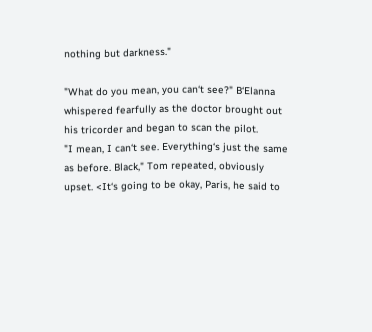nothing but darkness."

"What do you mean, you can‘t see?" B‘Elanna whispered fearfully as the doctor brought out his tricorder and began to scan the pilot.
"I mean, I can‘t see. Everything‘s just the same as before. Black," Tom repeated, obviously upset. <It‘s going to be okay, Paris, he said to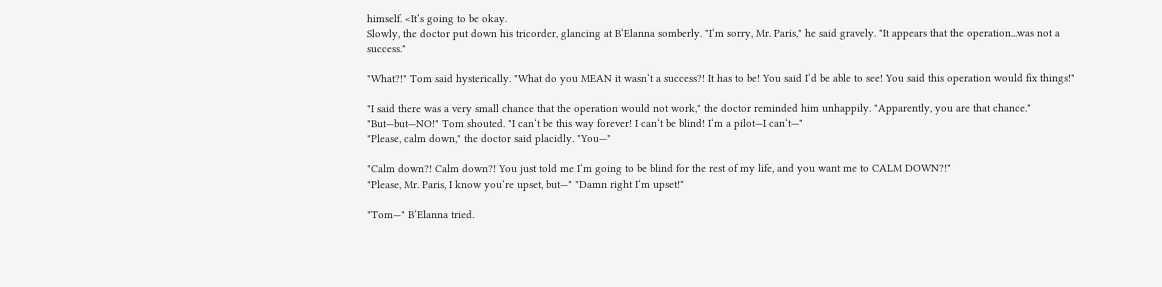himself. <It‘s going to be okay.
Slowly, the doctor put down his tricorder, glancing at B‘Elanna somberly. "I‘m sorry, Mr. Paris," he said gravely. "It appears that the operation...was not a success."

"What?!" Tom said hysterically. "What do you MEAN it wasn‘t a success?! It has to be! You said I‘d be able to see! You said this operation would fix things!"

"I said there was a very small chance that the operation would not work," the doctor reminded him unhappily. "Apparently, you are that chance."
"But—but—NO!" Tom shouted. "I can‘t be this way forever! I can‘t be blind! I‘m a pilot—I can‘t—"
"Please, calm down," the doctor said placidly. "You—"

"Calm down?! Calm down?! You just told me I‘m going to be blind for the rest of my life, and you want me to CALM DOWN?!"
"Please, Mr. Paris, I know you‘re upset, but—" "Damn right I‘m upset!"

"Tom—" B‘Elanna tried.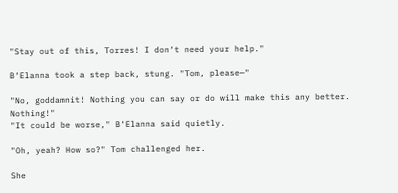"Stay out of this, Torres! I don‘t need your help."

B‘Elanna took a step back, stung. "Tom, please—"

"No, goddamnit! Nothing you can say or do will make this any better. Nothing!"
"It could be worse," B‘Elanna said quietly.

"Oh, yeah? How so?" Tom challenged her.

She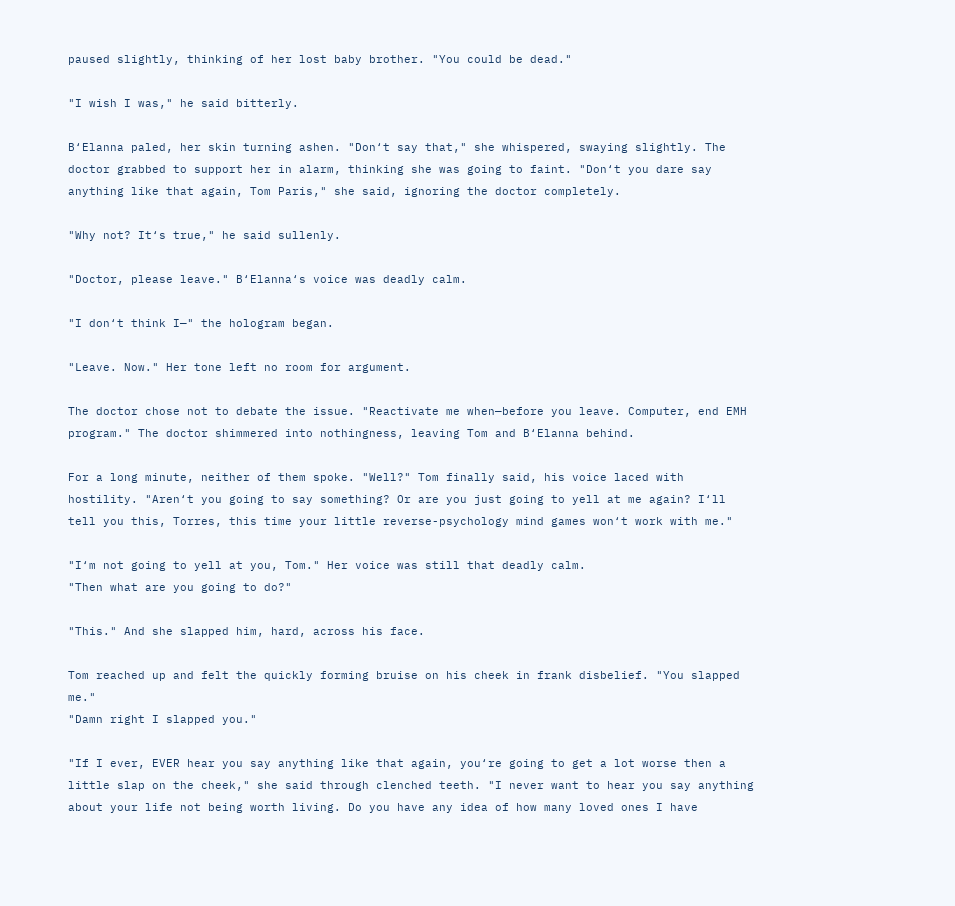paused slightly, thinking of her lost baby brother. "You could be dead."

"I wish I was," he said bitterly.

B‘Elanna paled, her skin turning ashen. "Don‘t say that," she whispered, swaying slightly. The doctor grabbed to support her in alarm, thinking she was going to faint. "Don‘t you dare say anything like that again, Tom Paris," she said, ignoring the doctor completely.

"Why not? It‘s true," he said sullenly.

"Doctor, please leave." B‘Elanna‘s voice was deadly calm.

"I don‘t think I—" the hologram began.

"Leave. Now." Her tone left no room for argument.

The doctor chose not to debate the issue. "Reactivate me when—before you leave. Computer, end EMH program." The doctor shimmered into nothingness, leaving Tom and B‘Elanna behind.

For a long minute, neither of them spoke. "Well?" Tom finally said, his voice laced with hostility. "Aren‘t you going to say something? Or are you just going to yell at me again? I‘ll tell you this, Torres, this time your little reverse-psychology mind games won‘t work with me."

"I‘m not going to yell at you, Tom." Her voice was still that deadly calm.
"Then what are you going to do?"

"This." And she slapped him, hard, across his face.

Tom reached up and felt the quickly forming bruise on his cheek in frank disbelief. "You slapped me."
"Damn right I slapped you."

"If I ever, EVER hear you say anything like that again, you‘re going to get a lot worse then a little slap on the cheek," she said through clenched teeth. "I never want to hear you say anything about your life not being worth living. Do you have any idea of how many loved ones I have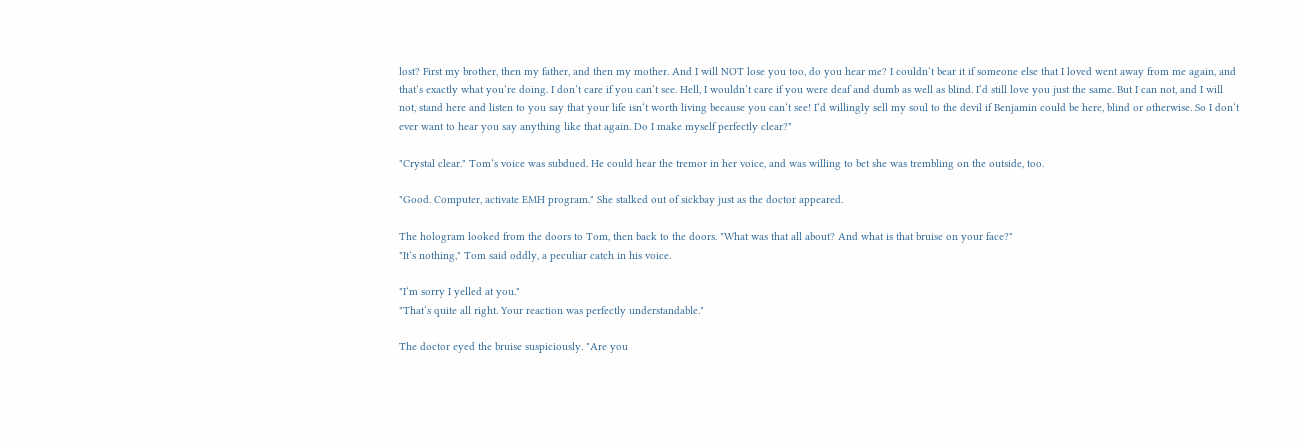lost? First my brother, then my father, and then my mother. And I will NOT lose you too, do you hear me? I couldn‘t bear it if someone else that I loved went away from me again, and that‘s exactly what you‘re doing. I don‘t care if you can‘t see. Hell, I wouldn‘t care if you were deaf and dumb as well as blind. I‘d still love you just the same. But I can not, and I will not, stand here and listen to you say that your life isn‘t worth living because you can‘t see! I‘d willingly sell my soul to the devil if Benjamin could be here, blind or otherwise. So I don‘t ever want to hear you say anything like that again. Do I make myself perfectly clear?"

"Crystal clear." Tom‘s voice was subdued. He could hear the tremor in her voice, and was willing to bet she was trembling on the outside, too.

"Good. Computer, activate EMH program." She stalked out of sickbay just as the doctor appeared.

The hologram looked from the doors to Tom, then back to the doors. "What was that all about? And what is that bruise on your face?"
"It‘s nothing," Tom said oddly, a peculiar catch in his voice.

"I‘m sorry I yelled at you."
"That‘s quite all right. Your reaction was perfectly understandable."

The doctor eyed the bruise suspiciously. "Are you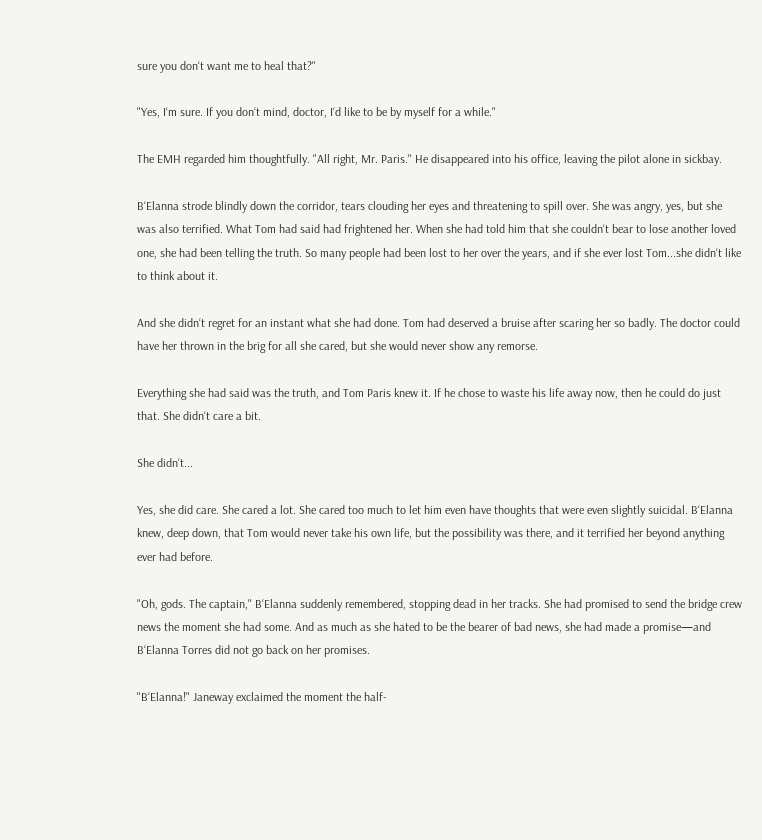sure you don‘t want me to heal that?"

"Yes, I‘m sure. If you don‘t mind, doctor, I‘d like to be by myself for a while."

The EMH regarded him thoughtfully. "All right, Mr. Paris." He disappeared into his office, leaving the pilot alone in sickbay.

B‘Elanna strode blindly down the corridor, tears clouding her eyes and threatening to spill over. She was angry, yes, but she was also terrified. What Tom had said had frightened her. When she had told him that she couldn‘t bear to lose another loved one, she had been telling the truth. So many people had been lost to her over the years, and if she ever lost Tom...she didn‘t like to think about it.

And she didn‘t regret for an instant what she had done. Tom had deserved a bruise after scaring her so badly. The doctor could have her thrown in the brig for all she cared, but she would never show any remorse.

Everything she had said was the truth, and Tom Paris knew it. If he chose to waste his life away now, then he could do just that. She didn‘t care a bit.

She didn‘t...

Yes, she did care. She cared a lot. She cared too much to let him even have thoughts that were even slightly suicidal. B‘Elanna knew, deep down, that Tom would never take his own life, but the possibility was there, and it terrified her beyond anything ever had before.

"Oh, gods. The captain," B‘Elanna suddenly remembered, stopping dead in her tracks. She had promised to send the bridge crew news the moment she had some. And as much as she hated to be the bearer of bad news, she had made a promise—and B‘Elanna Torres did not go back on her promises.

"B‘Elanna!" Janeway exclaimed the moment the half-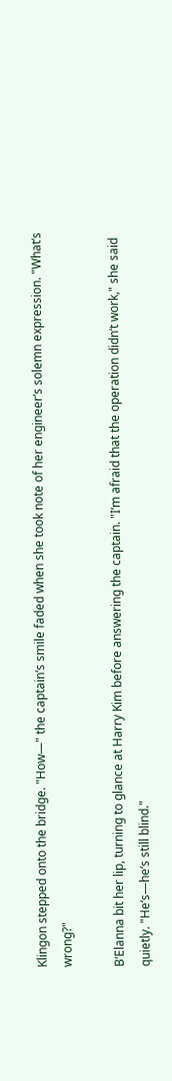Klingon stepped onto the bridge. "How—" the captain‘s smile faded when she took note of her engineer‘s solemn expression. "What‘s wrong?"

B‘Elanna bit her lip, turning to glance at Harry Kim before answering the captain. "I‘m afraid that the operation didn‘t work," she said quietly. "He‘s—he‘s still blind."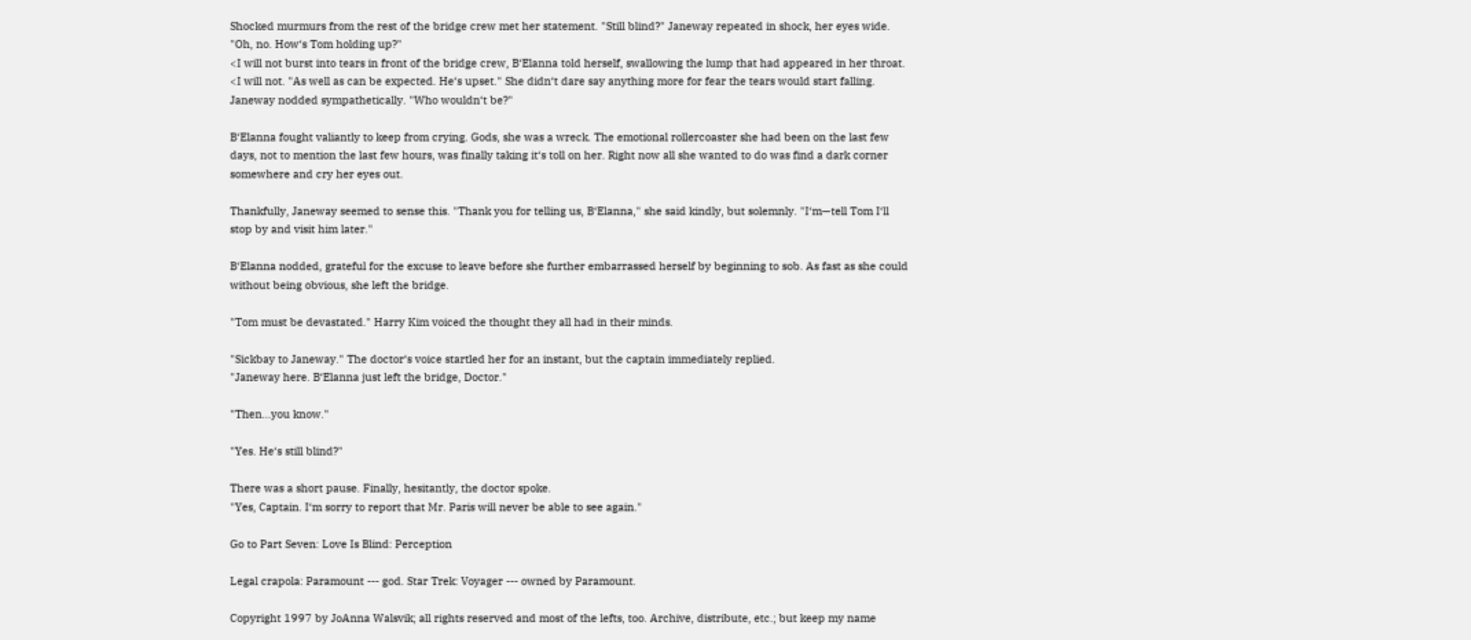Shocked murmurs from the rest of the bridge crew met her statement. "Still blind?" Janeway repeated in shock, her eyes wide.
"Oh, no. How‘s Tom holding up?"
<I will not burst into tears in front of the bridge crew, B‘Elanna told herself, swallowing the lump that had appeared in her throat. <I will not. "As well as can be expected. He‘s upset." She didn‘t dare say anything more for fear the tears would start falling.
Janeway nodded sympathetically. "Who wouldn‘t be?"

B‘Elanna fought valiantly to keep from crying. Gods, she was a wreck. The emotional rollercoaster she had been on the last few days, not to mention the last few hours, was finally taking it‘s toll on her. Right now all she wanted to do was find a dark corner somewhere and cry her eyes out.

Thankfully, Janeway seemed to sense this. "Thank you for telling us, B‘Elanna," she said kindly, but solemnly. "I‘m—tell Tom I‘ll stop by and visit him later."

B‘Elanna nodded, grateful for the excuse to leave before she further embarrassed herself by beginning to sob. As fast as she could without being obvious, she left the bridge.

"Tom must be devastated." Harry Kim voiced the thought they all had in their minds.

"Sickbay to Janeway." The doctor‘s voice startled her for an instant, but the captain immediately replied.
"Janeway here. B‘Elanna just left the bridge, Doctor."

"Then...you know."

"Yes. He‘s still blind?"

There was a short pause. Finally, hesitantly, the doctor spoke.
"Yes, Captain. I‘m sorry to report that Mr. Paris will never be able to see again."

Go to Part Seven: Love Is Blind: Perception

Legal crapola: Paramount --- god. Star Trek: Voyager --- owned by Paramount.

Copyright 1997 by JoAnna Walsvik; all rights reserved and most of the lefts, too. Archive, distribute, etc.; but keep my name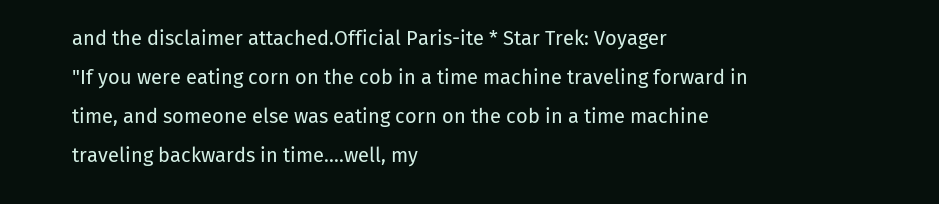and the disclaimer attached.Official Paris-ite * Star Trek: Voyager
"If you were eating corn on the cob in a time machine traveling forward in time, and someone else was eating corn on the cob in a time machine traveling backwards in time....well, my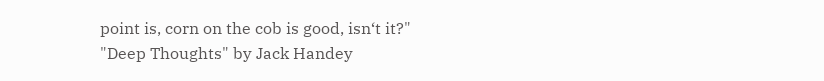point is, corn on the cob is good, isn‘t it?"
"Deep Thoughts" by Jack Handey